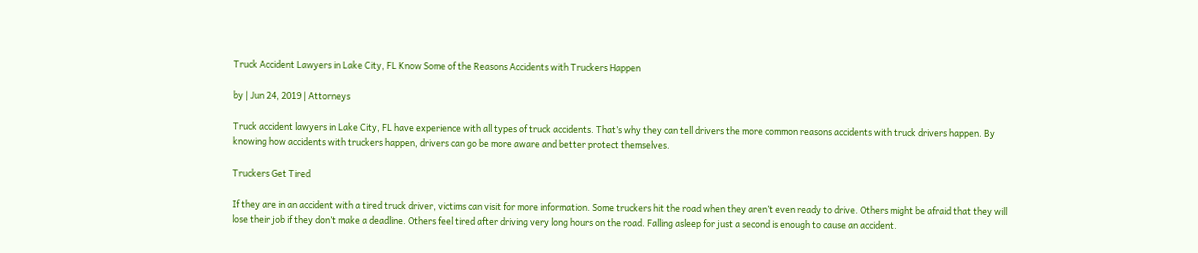Truck Accident Lawyers in Lake City, FL Know Some of the Reasons Accidents with Truckers Happen

by | Jun 24, 2019 | Attorneys

Truck accident lawyers in Lake City, FL have experience with all types of truck accidents. That’s why they can tell drivers the more common reasons accidents with truck drivers happen. By knowing how accidents with truckers happen, drivers can go be more aware and better protect themselves.

Truckers Get Tired

If they are in an accident with a tired truck driver, victims can visit for more information. Some truckers hit the road when they aren’t even ready to drive. Others might be afraid that they will lose their job if they don’t make a deadline. Others feel tired after driving very long hours on the road. Falling asleep for just a second is enough to cause an accident.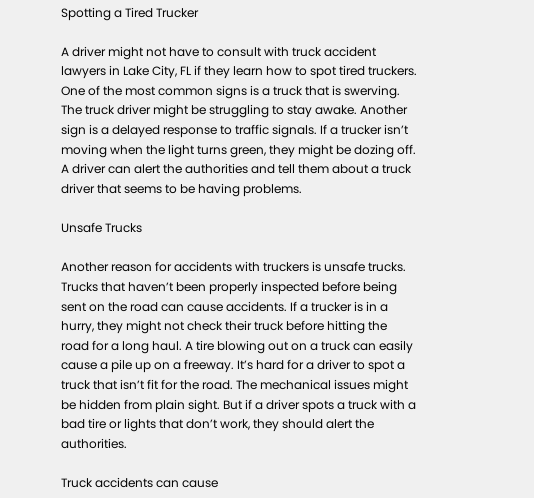Spotting a Tired Trucker

A driver might not have to consult with truck accident lawyers in Lake City, FL if they learn how to spot tired truckers. One of the most common signs is a truck that is swerving. The truck driver might be struggling to stay awake. Another sign is a delayed response to traffic signals. If a trucker isn’t moving when the light turns green, they might be dozing off. A driver can alert the authorities and tell them about a truck driver that seems to be having problems.

Unsafe Trucks

Another reason for accidents with truckers is unsafe trucks. Trucks that haven’t been properly inspected before being sent on the road can cause accidents. If a trucker is in a hurry, they might not check their truck before hitting the road for a long haul. A tire blowing out on a truck can easily cause a pile up on a freeway. It’s hard for a driver to spot a truck that isn’t fit for the road. The mechanical issues might be hidden from plain sight. But if a driver spots a truck with a bad tire or lights that don’t work, they should alert the authorities.

Truck accidents can cause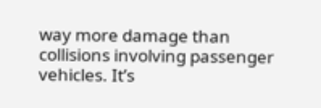way more damage than collisions involving passenger vehicles. It’s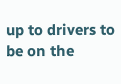up to drivers to be on the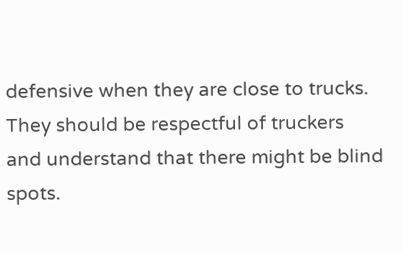defensive when they are close to trucks. They should be respectful of truckers and understand that there might be blind spots.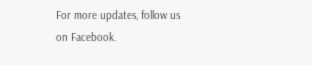For more updates, follow us on Facebook.